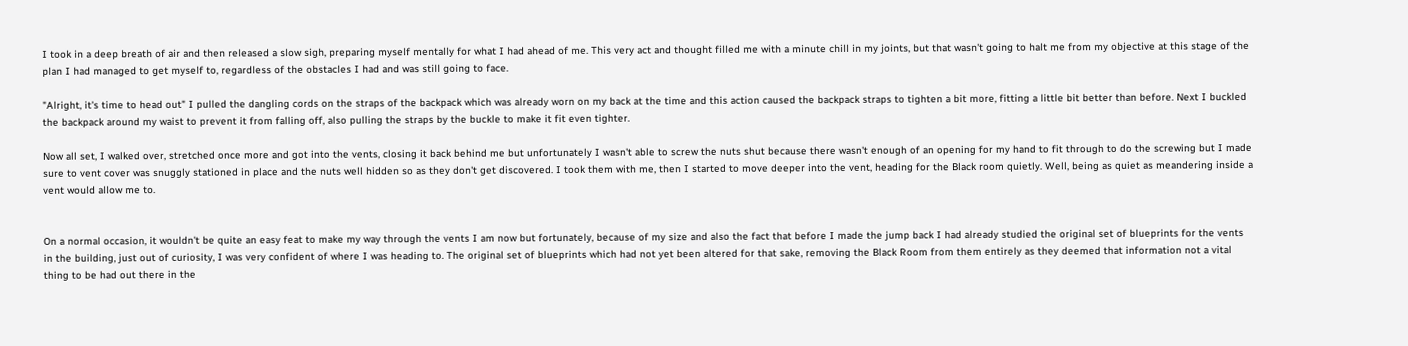I took in a deep breath of air and then released a slow sigh, preparing myself mentally for what I had ahead of me. This very act and thought filled me with a minute chill in my joints, but that wasn't going to halt me from my objective at this stage of the plan I had managed to get myself to, regardless of the obstacles I had and was still going to face.

"Alright, it's time to head out" I pulled the dangling cords on the straps of the backpack which was already worn on my back at the time and this action caused the backpack straps to tighten a bit more, fitting a little bit better than before. Next I buckled the backpack around my waist to prevent it from falling off, also pulling the straps by the buckle to make it fit even tighter.

Now all set, I walked over, stretched once more and got into the vents, closing it back behind me but unfortunately I wasn't able to screw the nuts shut because there wasn't enough of an opening for my hand to fit through to do the screwing but I made sure to vent cover was snuggly stationed in place and the nuts well hidden so as they don't get discovered. I took them with me, then I started to move deeper into the vent, heading for the Black room quietly. Well, being as quiet as meandering inside a vent would allow me to.


On a normal occasion, it wouldn't be quite an easy feat to make my way through the vents I am now but fortunately, because of my size and also the fact that before I made the jump back I had already studied the original set of blueprints for the vents in the building, just out of curiosity, I was very confident of where I was heading to. The original set of blueprints which had not yet been altered for that sake, removing the Black Room from them entirely as they deemed that information not a vital thing to be had out there in the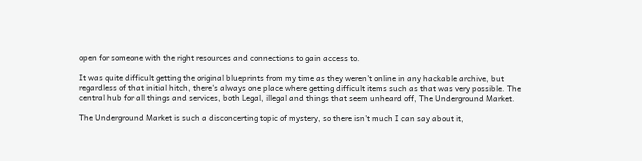open for someone with the right resources and connections to gain access to.

It was quite difficult getting the original blueprints from my time as they weren't online in any hackable archive, but regardless of that initial hitch, there's always one place where getting difficult items such as that was very possible. The central hub for all things and services, both Legal, illegal and things that seem unheard off, The Underground Market.

The Underground Market is such a disconcerting topic of mystery, so there isn't much I can say about it,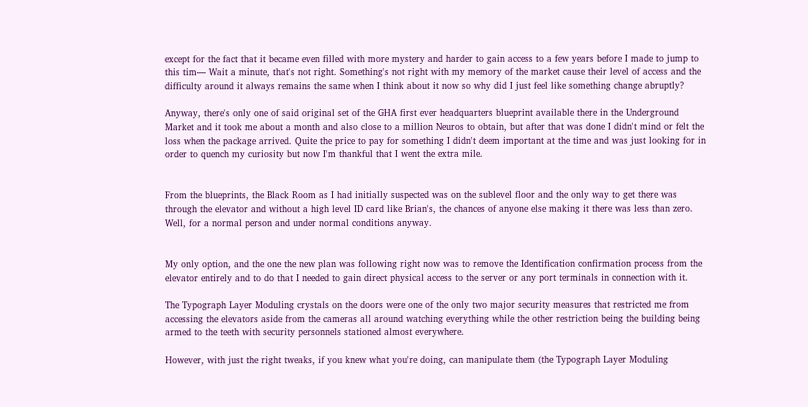except for the fact that it became even filled with more mystery and harder to gain access to a few years before I made to jump to this tim— Wait a minute, that's not right. Something's not right with my memory of the market cause their level of access and the difficulty around it always remains the same when I think about it now so why did I just feel like something change abruptly?

Anyway, there's only one of said original set of the GHA first ever headquarters blueprint available there in the Underground Market and it took me about a month and also close to a million Neuros to obtain, but after that was done I didn't mind or felt the loss when the package arrived. Quite the price to pay for something I didn't deem important at the time and was just looking for in order to quench my curiosity but now I'm thankful that I went the extra mile.


From the blueprints, the Black Room as I had initially suspected was on the sublevel floor and the only way to get there was through the elevator and without a high level ID card like Brian's, the chances of anyone else making it there was less than zero. Well, for a normal person and under normal conditions anyway.


My only option, and the one the new plan was following right now was to remove the Identification confirmation process from the elevator entirely and to do that I needed to gain direct physical access to the server or any port terminals in connection with it.

The Typograph Layer Moduling crystals on the doors were one of the only two major security measures that restricted me from accessing the elevators aside from the cameras all around watching everything while the other restriction being the building being armed to the teeth with security personnels stationed almost everywhere.

However, with just the right tweaks, if you knew what you're doing, can manipulate them (the Typograph Layer Moduling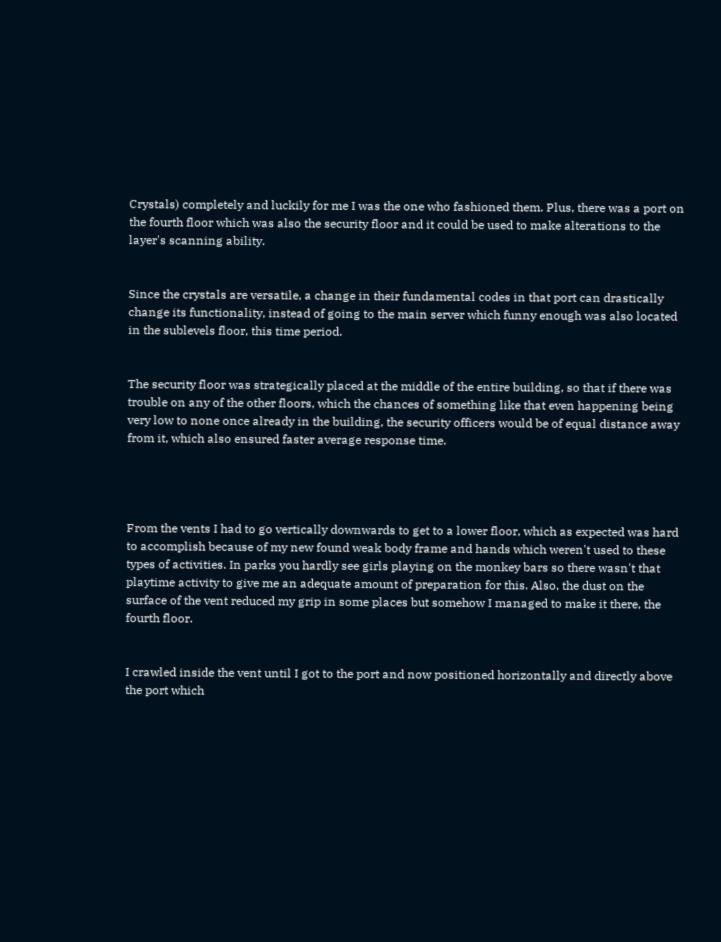Crystals) completely and luckily for me I was the one who fashioned them. Plus, there was a port on the fourth floor which was also the security floor and it could be used to make alterations to the layer's scanning ability.


Since the crystals are versatile, a change in their fundamental codes in that port can drastically change its functionality, instead of going to the main server which funny enough was also located in the sublevels floor, this time period.


The security floor was strategically placed at the middle of the entire building, so that if there was trouble on any of the other floors, which the chances of something like that even happening being very low to none once already in the building, the security officers would be of equal distance away from it, which also ensured faster average response time.




From the vents I had to go vertically downwards to get to a lower floor, which as expected was hard to accomplish because of my new found weak body frame and hands which weren't used to these types of activities. In parks you hardly see girls playing on the monkey bars so there wasn't that playtime activity to give me an adequate amount of preparation for this. Also, the dust on the surface of the vent reduced my grip in some places but somehow I managed to make it there, the fourth floor.


I crawled inside the vent until I got to the port and now positioned horizontally and directly above the port which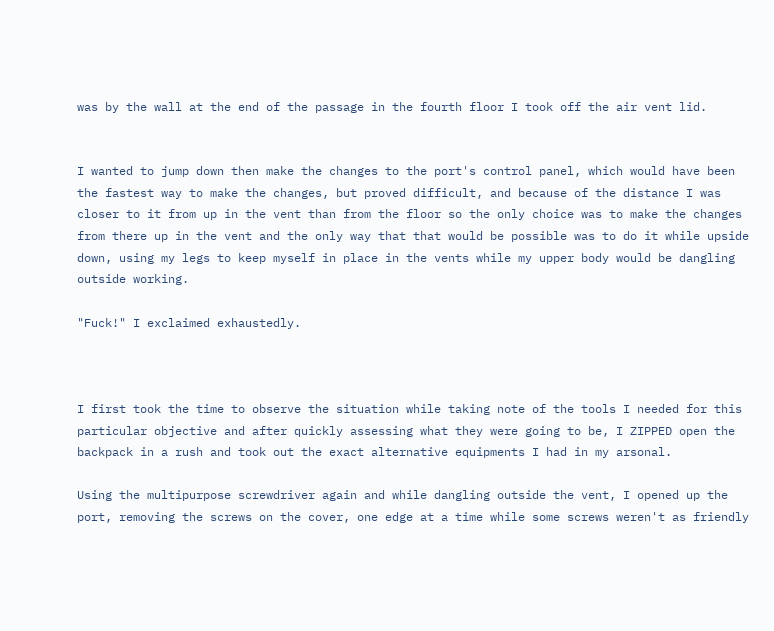was by the wall at the end of the passage in the fourth floor I took off the air vent lid.


I wanted to jump down then make the changes to the port's control panel, which would have been the fastest way to make the changes, but proved difficult, and because of the distance I was closer to it from up in the vent than from the floor so the only choice was to make the changes from there up in the vent and the only way that that would be possible was to do it while upside down, using my legs to keep myself in place in the vents while my upper body would be dangling outside working.

"Fuck!" I exclaimed exhaustedly.



I first took the time to observe the situation while taking note of the tools I needed for this particular objective and after quickly assessing what they were going to be, I ZIPPED open the backpack in a rush and took out the exact alternative equipments I had in my arsonal.

Using the multipurpose screwdriver again and while dangling outside the vent, I opened up the port, removing the screws on the cover, one edge at a time while some screws weren't as friendly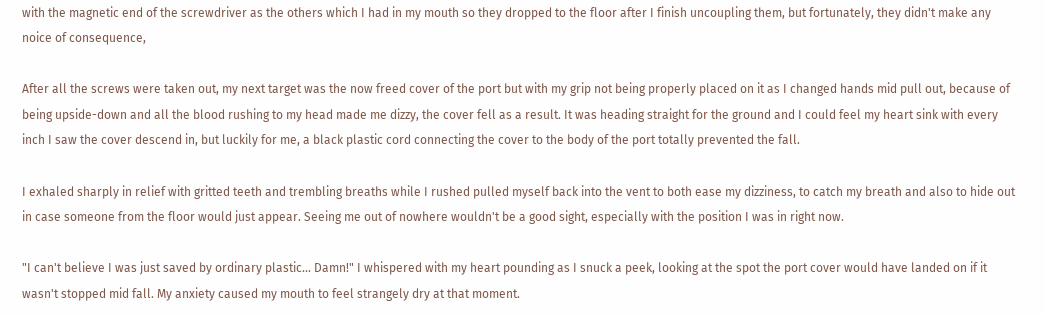with the magnetic end of the screwdriver as the others which I had in my mouth so they dropped to the floor after I finish uncoupling them, but fortunately, they didn't make any noice of consequence,

After all the screws were taken out, my next target was the now freed cover of the port but with my grip not being properly placed on it as I changed hands mid pull out, because of being upside-down and all the blood rushing to my head made me dizzy, the cover fell as a result. It was heading straight for the ground and I could feel my heart sink with every inch I saw the cover descend in, but luckily for me, a black plastic cord connecting the cover to the body of the port totally prevented the fall.

I exhaled sharply in relief with gritted teeth and trembling breaths while I rushed pulled myself back into the vent to both ease my dizziness, to catch my breath and also to hide out in case someone from the floor would just appear. Seeing me out of nowhere wouldn't be a good sight, especially with the position I was in right now.

"I can't believe I was just saved by ordinary plastic... Damn!" I whispered with my heart pounding as I snuck a peek, looking at the spot the port cover would have landed on if it wasn't stopped mid fall. My anxiety caused my mouth to feel strangely dry at that moment.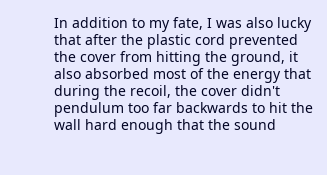In addition to my fate, I was also lucky that after the plastic cord prevented the cover from hitting the ground, it also absorbed most of the energy that during the recoil, the cover didn't pendulum too far backwards to hit the wall hard enough that the sound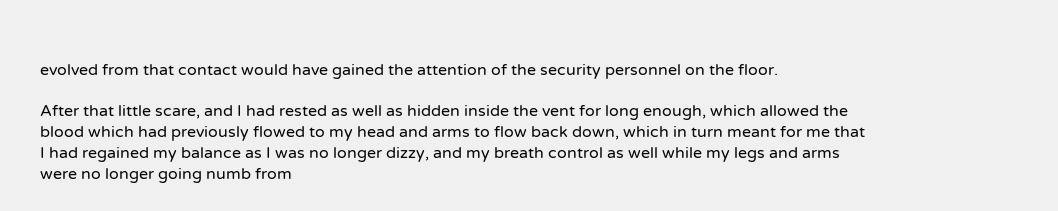evolved from that contact would have gained the attention of the security personnel on the floor.

After that little scare, and I had rested as well as hidden inside the vent for long enough, which allowed the blood which had previously flowed to my head and arms to flow back down, which in turn meant for me that I had regained my balance as I was no longer dizzy, and my breath control as well while my legs and arms were no longer going numb from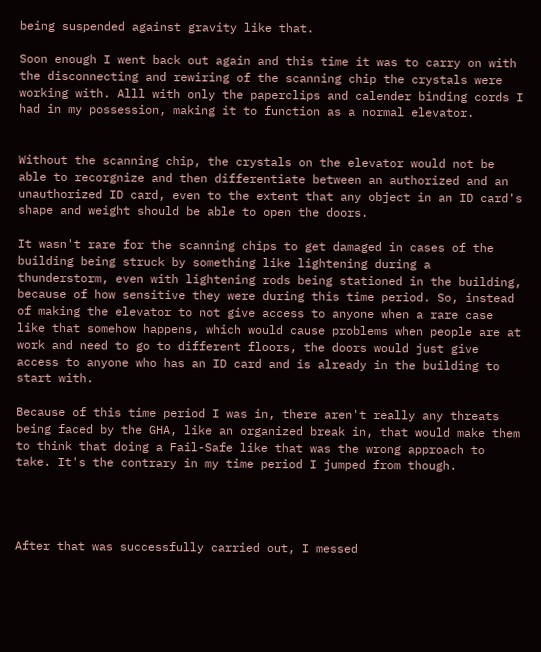being suspended against gravity like that.

Soon enough I went back out again and this time it was to carry on with the disconnecting and rewiring of the scanning chip the crystals were working with. Alll with only the paperclips and calender binding cords I had in my possession, making it to function as a normal elevator.


Without the scanning chip, the crystals on the elevator would not be able to recorgnize and then differentiate between an authorized and an unauthorized ID card, even to the extent that any object in an ID card's shape and weight should be able to open the doors.

It wasn't rare for the scanning chips to get damaged in cases of the building being struck by something like lightening during a thunderstorm, even with lightening rods being stationed in the building, because of how sensitive they were during this time period. So, instead of making the elevator to not give access to anyone when a rare case like that somehow happens, which would cause problems when people are at work and need to go to different floors, the doors would just give access to anyone who has an ID card and is already in the building to start with.

Because of this time period I was in, there aren't really any threats being faced by the GHA, like an organized break in, that would make them to think that doing a Fail-Safe like that was the wrong approach to take. It's the contrary in my time period I jumped from though.




After that was successfully carried out, I messed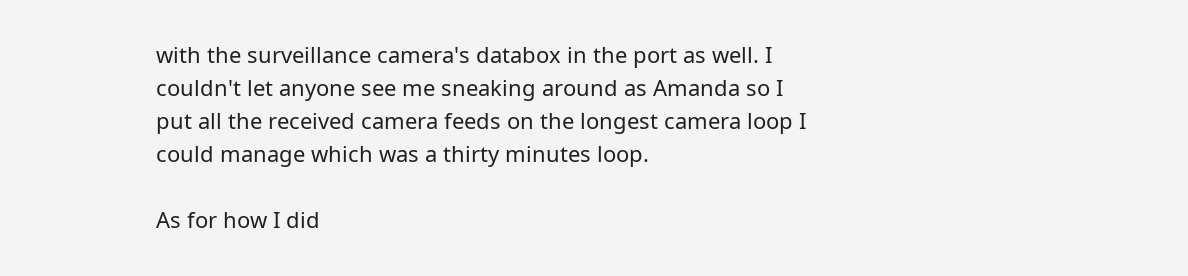with the surveillance camera's databox in the port as well. I couldn't let anyone see me sneaking around as Amanda so I put all the received camera feeds on the longest camera loop I could manage which was a thirty minutes loop.

As for how I did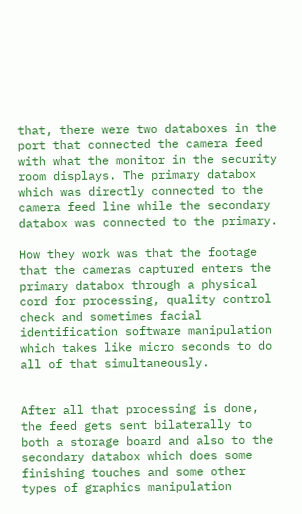that, there were two databoxes in the port that connected the camera feed with what the monitor in the security room displays. The primary databox which was directly connected to the camera feed line while the secondary databox was connected to the primary.

How they work was that the footage that the cameras captured enters the primary databox through a physical cord for processing, quality control check and sometimes facial identification software manipulation which takes like micro seconds to do all of that simultaneously.


After all that processing is done, the feed gets sent bilaterally to both a storage board and also to the secondary databox which does some finishing touches and some other types of graphics manipulation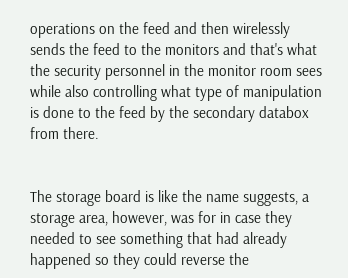operations on the feed and then wirelessly sends the feed to the monitors and that's what the security personnel in the monitor room sees while also controlling what type of manipulation is done to the feed by the secondary databox from there.


The storage board is like the name suggests, a storage area, however, was for in case they needed to see something that had already happened so they could reverse the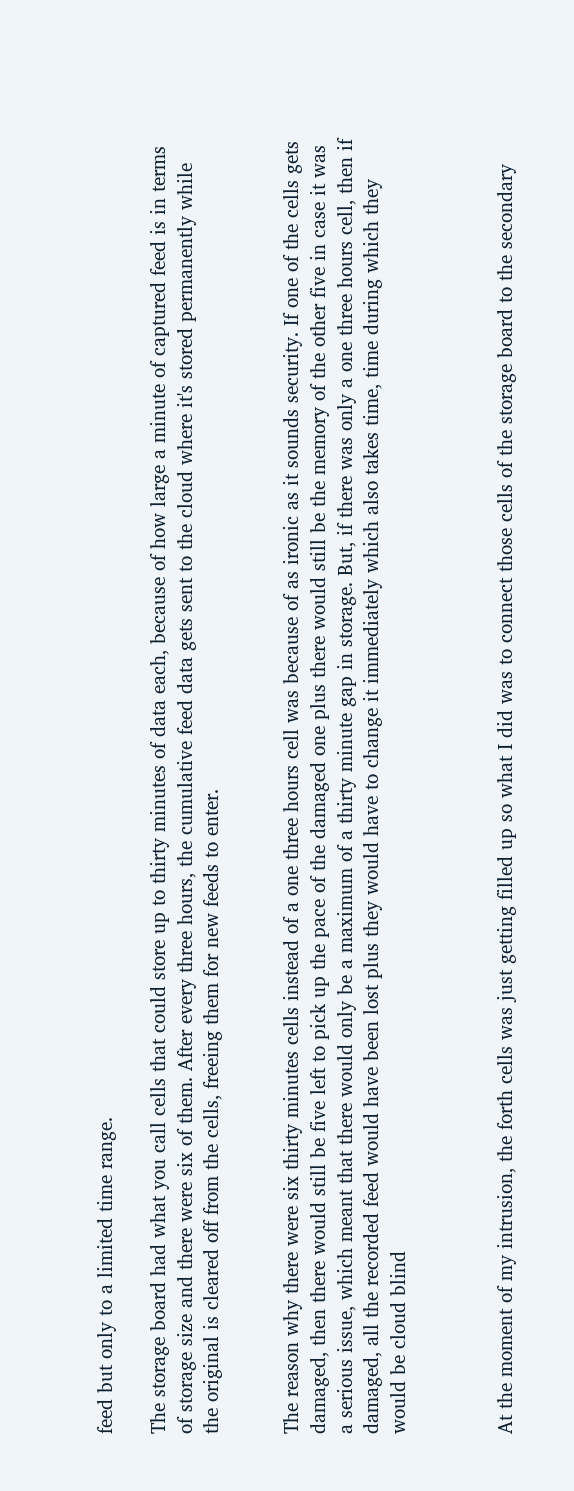feed but only to a limited time range.

The storage board had what you call cells that could store up to thirty minutes of data each, because of how large a minute of captured feed is in terms of storage size and there were six of them. After every three hours, the cumulative feed data gets sent to the cloud where it's stored permanently while the original is cleared off from the cells, freeing them for new feeds to enter.


The reason why there were six thirty minutes cells instead of a one three hours cell was because of as ironic as it sounds security. If one of the cells gets damaged, then there would still be five left to pick up the pace of the damaged one plus there would still be the memory of the other five in case it was a serious issue, which meant that there would only be a maximum of a thirty minute gap in storage. But, if there was only a one three hours cell, then if damaged, all the recorded feed would have been lost plus they would have to change it immediately which also takes time, time during which they would be cloud blind



At the moment of my intrusion, the forth cells was just getting filled up so what I did was to connect those cells of the storage board to the secondary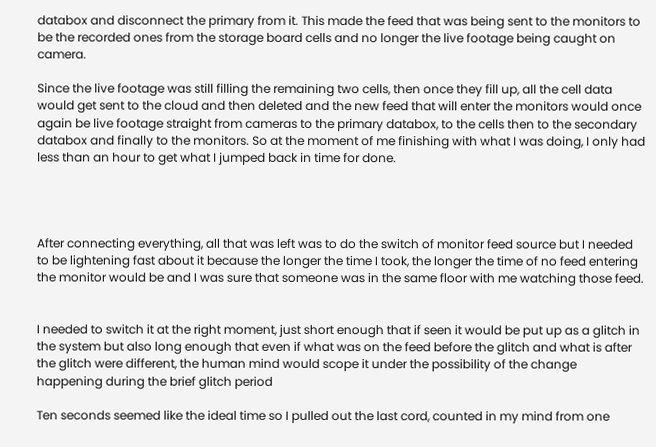databox and disconnect the primary from it. This made the feed that was being sent to the monitors to be the recorded ones from the storage board cells and no longer the live footage being caught on camera.

Since the live footage was still filling the remaining two cells, then once they fill up, all the cell data would get sent to the cloud and then deleted and the new feed that will enter the monitors would once again be live footage straight from cameras to the primary databox, to the cells then to the secondary databox and finally to the monitors. So at the moment of me finishing with what I was doing, I only had less than an hour to get what I jumped back in time for done.




After connecting everything, all that was left was to do the switch of monitor feed source but I needed to be lightening fast about it because the longer the time I took, the longer the time of no feed entering the monitor would be and I was sure that someone was in the same floor with me watching those feed.


I needed to switch it at the right moment, just short enough that if seen it would be put up as a glitch in the system but also long enough that even if what was on the feed before the glitch and what is after the glitch were different, the human mind would scope it under the possibility of the change happening during the brief glitch period

Ten seconds seemed like the ideal time so I pulled out the last cord, counted in my mind from one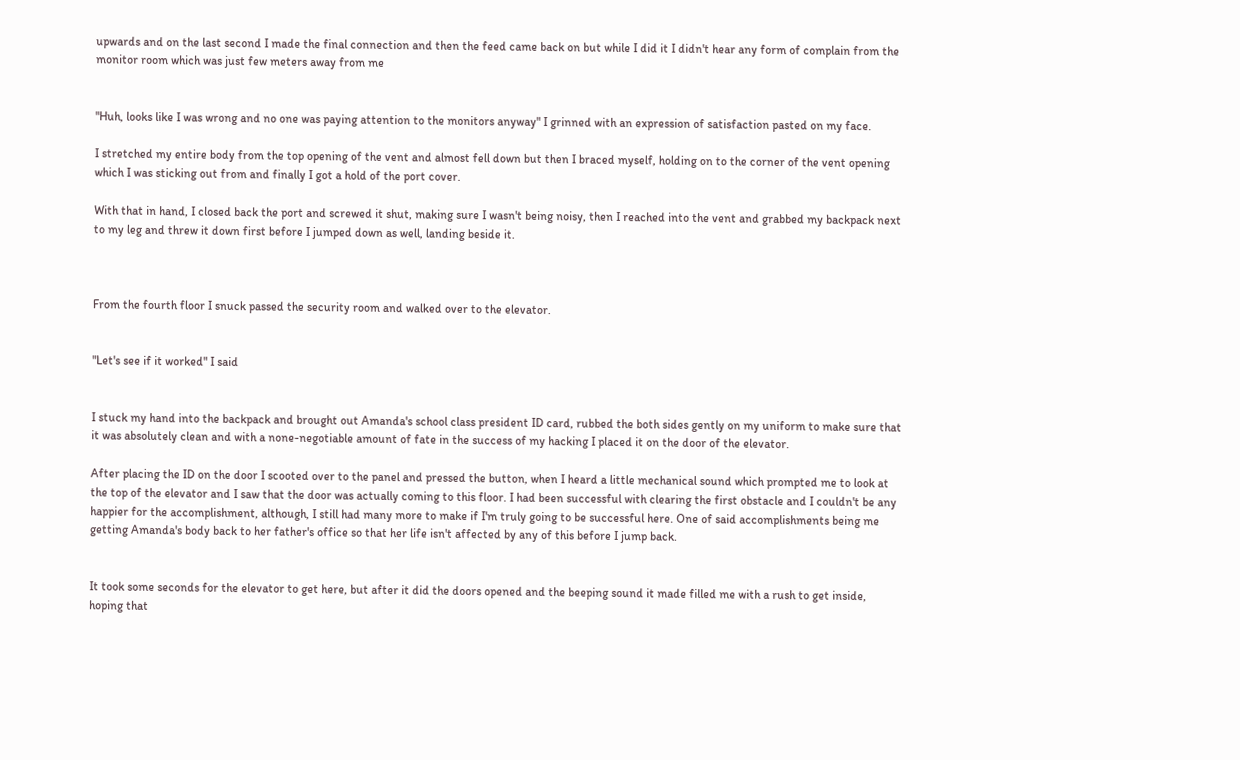upwards and on the last second I made the final connection and then the feed came back on but while I did it I didn't hear any form of complain from the monitor room which was just few meters away from me


"Huh, looks like I was wrong and no one was paying attention to the monitors anyway" I grinned with an expression of satisfaction pasted on my face.

I stretched my entire body from the top opening of the vent and almost fell down but then I braced myself, holding on to the corner of the vent opening which I was sticking out from and finally I got a hold of the port cover.

With that in hand, I closed back the port and screwed it shut, making sure I wasn't being noisy, then I reached into the vent and grabbed my backpack next to my leg and threw it down first before I jumped down as well, landing beside it.



From the fourth floor I snuck passed the security room and walked over to the elevator.


"Let's see if it worked" I said


I stuck my hand into the backpack and brought out Amanda's school class president ID card, rubbed the both sides gently on my uniform to make sure that it was absolutely clean and with a none-negotiable amount of fate in the success of my hacking I placed it on the door of the elevator.

After placing the ID on the door I scooted over to the panel and pressed the button, when I heard a little mechanical sound which prompted me to look at the top of the elevator and I saw that the door was actually coming to this floor. I had been successful with clearing the first obstacle and I couldn't be any happier for the accomplishment, although, I still had many more to make if I'm truly going to be successful here. One of said accomplishments being me getting Amanda's body back to her father's office so that her life isn't affected by any of this before I jump back.


It took some seconds for the elevator to get here, but after it did the doors opened and the beeping sound it made filled me with a rush to get inside, hoping that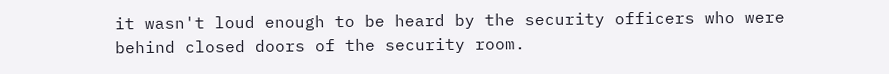it wasn't loud enough to be heard by the security officers who were behind closed doors of the security room.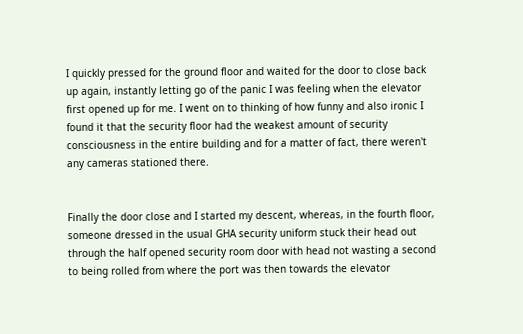I quickly pressed for the ground floor and waited for the door to close back up again, instantly letting go of the panic I was feeling when the elevator first opened up for me. I went on to thinking of how funny and also ironic I found it that the security floor had the weakest amount of security consciousness in the entire building and for a matter of fact, there weren't any cameras stationed there.


Finally the door close and I started my descent, whereas, in the fourth floor, someone dressed in the usual GHA security uniform stuck their head out through the half opened security room door with head not wasting a second to being rolled from where the port was then towards the elevator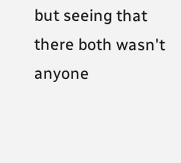but seeing that there both wasn't anyone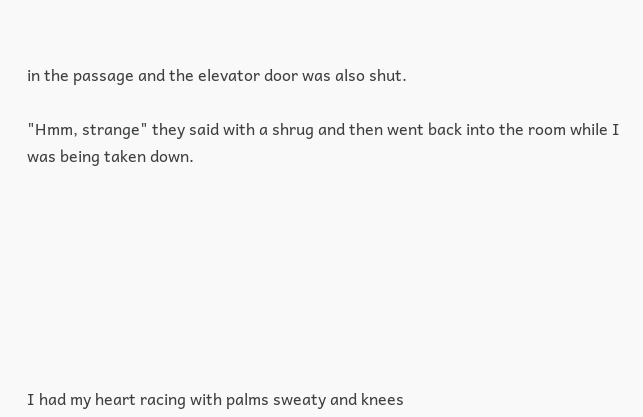in the passage and the elevator door was also shut.

"Hmm, strange" they said with a shrug and then went back into the room while I was being taken down.








I had my heart racing with palms sweaty and knees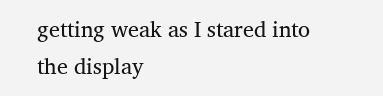getting weak as I stared into the display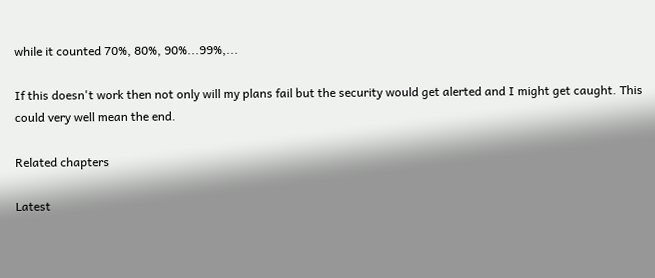while it counted 70%, 80%, 90%...99%,...

If this doesn't work then not only will my plans fail but the security would get alerted and I might get caught. This could very well mean the end.

Related chapters

Latest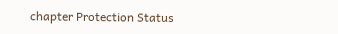chapter Protection Status